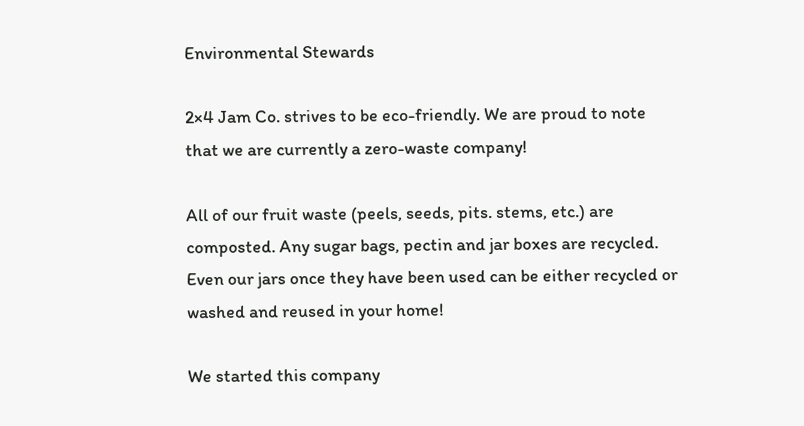Environmental Stewards

2×4 Jam Co. strives to be eco-friendly. We are proud to note that we are currently a zero-waste company!

All of our fruit waste (peels, seeds, pits. stems, etc.) are composted. Any sugar bags, pectin and jar boxes are recycled. Even our jars once they have been used can be either recycled or washed and reused in your home!

We started this company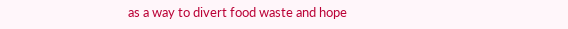as a way to divert food waste and hope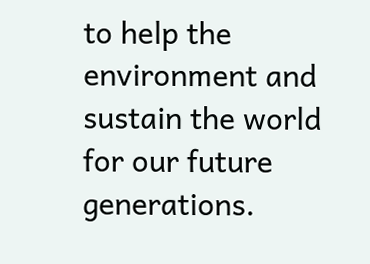to help the environment and sustain the world for our future generations.